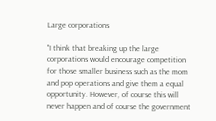Large corporations

"I think that breaking up the large corporations would encourage competition for those smaller business such as the mom and pop operations and give them a equal opportunity. However, of course this will never happen and of course the government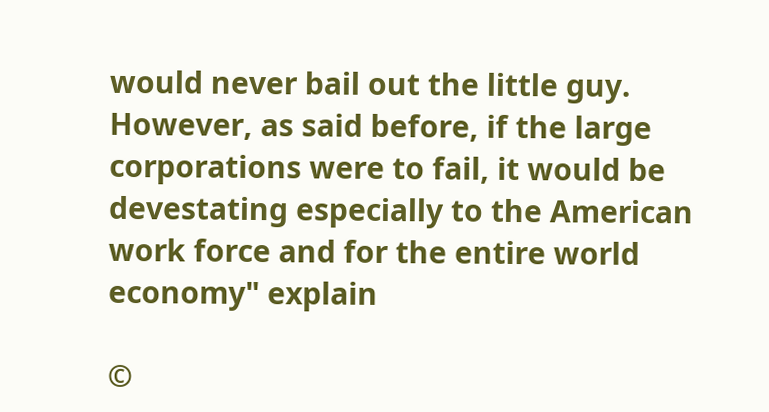would never bail out the little guy. However, as said before, if the large corporations were to fail, it would be devestating especially to the American work force and for the entire world economy" explain

©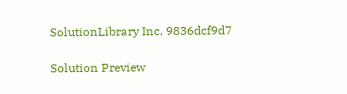SolutionLibrary Inc. 9836dcf9d7

Solution Preview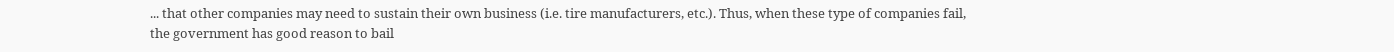... that other companies may need to sustain their own business (i.e. tire manufacturers, etc.). Thus, when these type of companies fail, the government has good reason to bail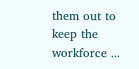them out to keep the workforce ...